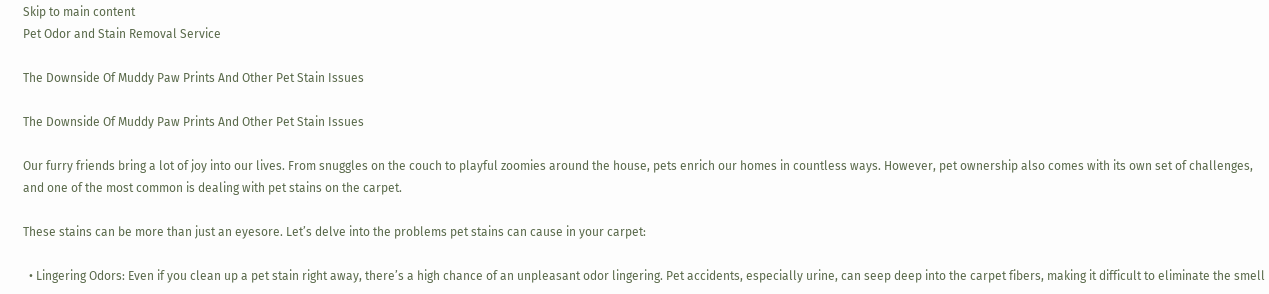Skip to main content
Pet Odor and Stain Removal Service

The Downside Of Muddy Paw Prints And Other Pet Stain Issues

The Downside Of Muddy Paw Prints And Other Pet Stain Issues

Our furry friends bring a lot of joy into our lives. From snuggles on the couch to playful zoomies around the house, pets enrich our homes in countless ways. However, pet ownership also comes with its own set of challenges, and one of the most common is dealing with pet stains on the carpet.

These stains can be more than just an eyesore. Let’s delve into the problems pet stains can cause in your carpet:

  • Lingering Odors: Even if you clean up a pet stain right away, there’s a high chance of an unpleasant odor lingering. Pet accidents, especially urine, can seep deep into the carpet fibers, making it difficult to eliminate the smell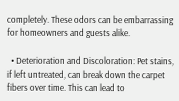completely. These odors can be embarrassing for homeowners and guests alike.

  • Deterioration and Discoloration: Pet stains, if left untreated, can break down the carpet fibers over time. This can lead to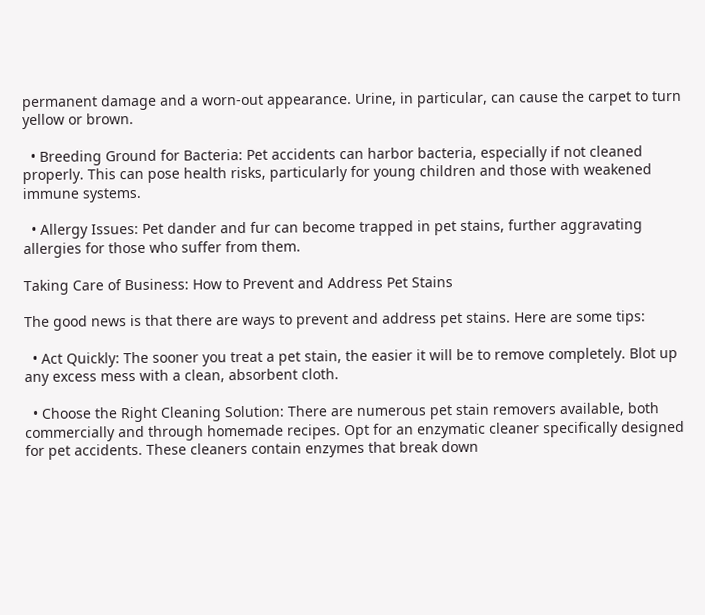permanent damage and a worn-out appearance. Urine, in particular, can cause the carpet to turn yellow or brown.

  • Breeding Ground for Bacteria: Pet accidents can harbor bacteria, especially if not cleaned properly. This can pose health risks, particularly for young children and those with weakened immune systems.

  • Allergy Issues: Pet dander and fur can become trapped in pet stains, further aggravating allergies for those who suffer from them.

Taking Care of Business: How to Prevent and Address Pet Stains

The good news is that there are ways to prevent and address pet stains. Here are some tips:

  • Act Quickly: The sooner you treat a pet stain, the easier it will be to remove completely. Blot up any excess mess with a clean, absorbent cloth.

  • Choose the Right Cleaning Solution: There are numerous pet stain removers available, both commercially and through homemade recipes. Opt for an enzymatic cleaner specifically designed for pet accidents. These cleaners contain enzymes that break down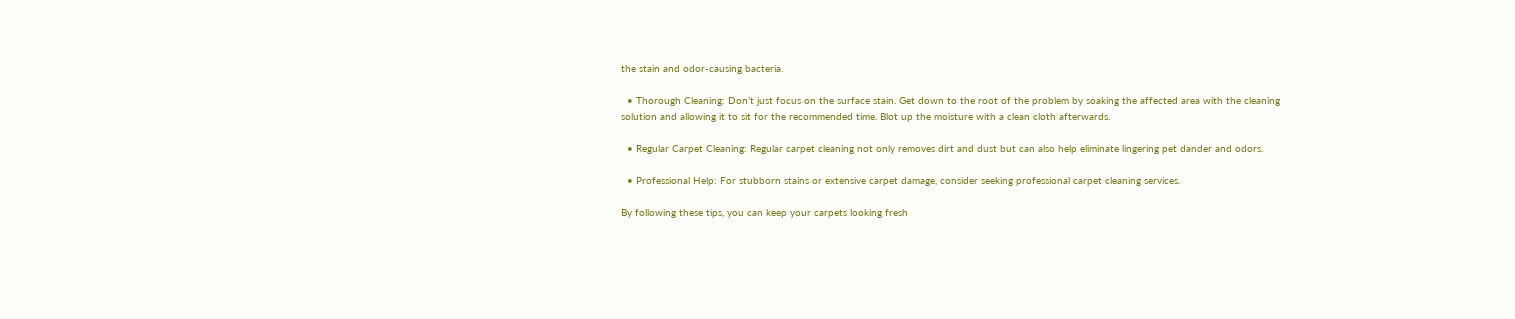the stain and odor-causing bacteria.

  • Thorough Cleaning: Don’t just focus on the surface stain. Get down to the root of the problem by soaking the affected area with the cleaning solution and allowing it to sit for the recommended time. Blot up the moisture with a clean cloth afterwards.

  • Regular Carpet Cleaning: Regular carpet cleaning not only removes dirt and dust but can also help eliminate lingering pet dander and odors.

  • Professional Help: For stubborn stains or extensive carpet damage, consider seeking professional carpet cleaning services.

By following these tips, you can keep your carpets looking fresh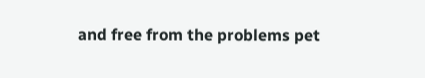and free from the problems pet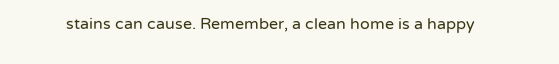stains can cause. Remember, a clean home is a happy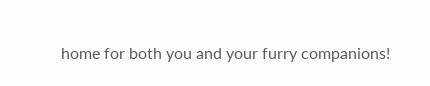home for both you and your furry companions!